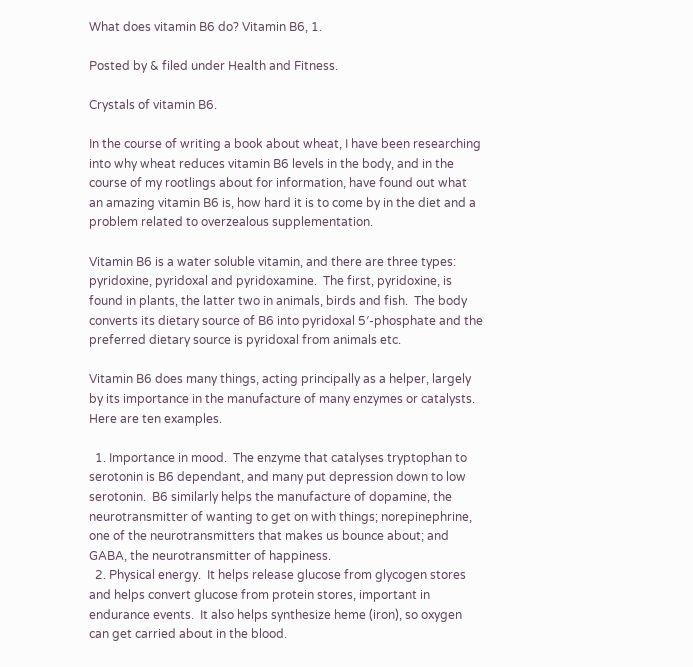What does vitamin B6 do? Vitamin B6, 1.

Posted by & filed under Health and Fitness.

Crystals of vitamin B6.

In the course of writing a book about wheat, I have been researching into why wheat reduces vitamin B6 levels in the body, and in the course of my rootlings about for information, have found out what an amazing vitamin B6 is, how hard it is to come by in the diet and a problem related to overzealous supplementation.

Vitamin B6 is a water soluble vitamin, and there are three types: pyridoxine, pyridoxal and pyridoxamine.  The first, pyridoxine, is found in plants, the latter two in animals, birds and fish.  The body converts its dietary source of B6 into pyridoxal 5′-phosphate and the preferred dietary source is pyridoxal from animals etc.

Vitamin B6 does many things, acting principally as a helper, largely by its importance in the manufacture of many enzymes or catalysts.  Here are ten examples.

  1. Importance in mood.  The enzyme that catalyses tryptophan to serotonin is B6 dependant, and many put depression down to low serotonin.  B6 similarly helps the manufacture of dopamine, the neurotransmitter of wanting to get on with things; norepinephrine, one of the neurotransmitters that makes us bounce about; and GABA, the neurotransmitter of happiness.
  2. Physical energy.  It helps release glucose from glycogen stores and helps convert glucose from protein stores, important in endurance events.  It also helps synthesize heme (iron), so oxygen can get carried about in the blood.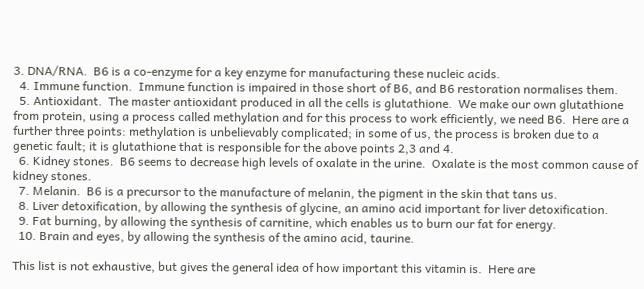3. DNA/RNA.  B6 is a co-enzyme for a key enzyme for manufacturing these nucleic acids.
  4. Immune function.  Immune function is impaired in those short of B6, and B6 restoration normalises them.
  5. Antioxidant.  The master antioxidant produced in all the cells is glutathione.  We make our own glutathione from protein, using a process called methylation and for this process to work efficiently, we need B6.  Here are a further three points: methylation is unbelievably complicated; in some of us, the process is broken due to a genetic fault; it is glutathione that is responsible for the above points 2,3 and 4.
  6. Kidney stones.  B6 seems to decrease high levels of oxalate in the urine.  Oxalate is the most common cause of kidney stones.
  7. Melanin.  B6 is a precursor to the manufacture of melanin, the pigment in the skin that tans us.
  8. Liver detoxification, by allowing the synthesis of glycine, an amino acid important for liver detoxification.
  9. Fat burning, by allowing the synthesis of carnitine, which enables us to burn our fat for energy.
  10. Brain and eyes, by allowing the synthesis of the amino acid, taurine.

This list is not exhaustive, but gives the general idea of how important this vitamin is.  Here are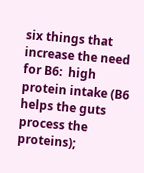six things that increase the need for B6:  high protein intake (B6 helps the guts process the proteins);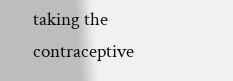taking the contraceptive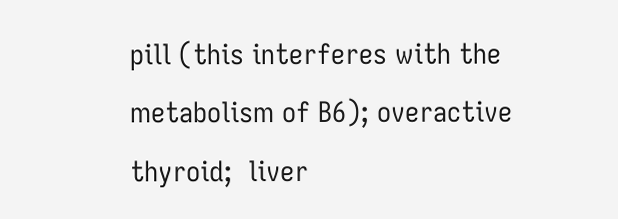pill (this interferes with the metabolism of B6); overactive thyroid;  liver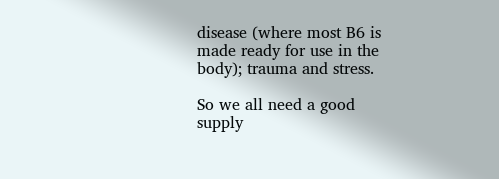disease (where most B6 is made ready for use in the body); trauma and stress.

So we all need a good supply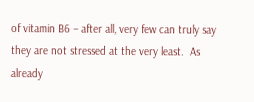of vitamin B6 – after all, very few can truly say they are not stressed at the very least.  As already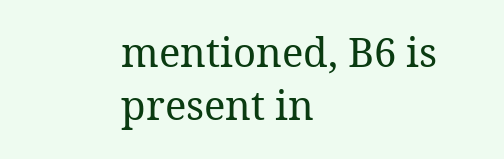mentioned, B6 is present in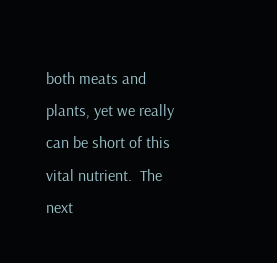both meats and plants, yet we really can be short of this vital nutrient.  The next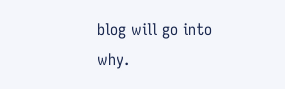blog will go into why.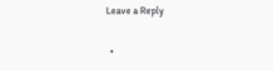Leave a Reply

  •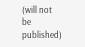(will not be published)